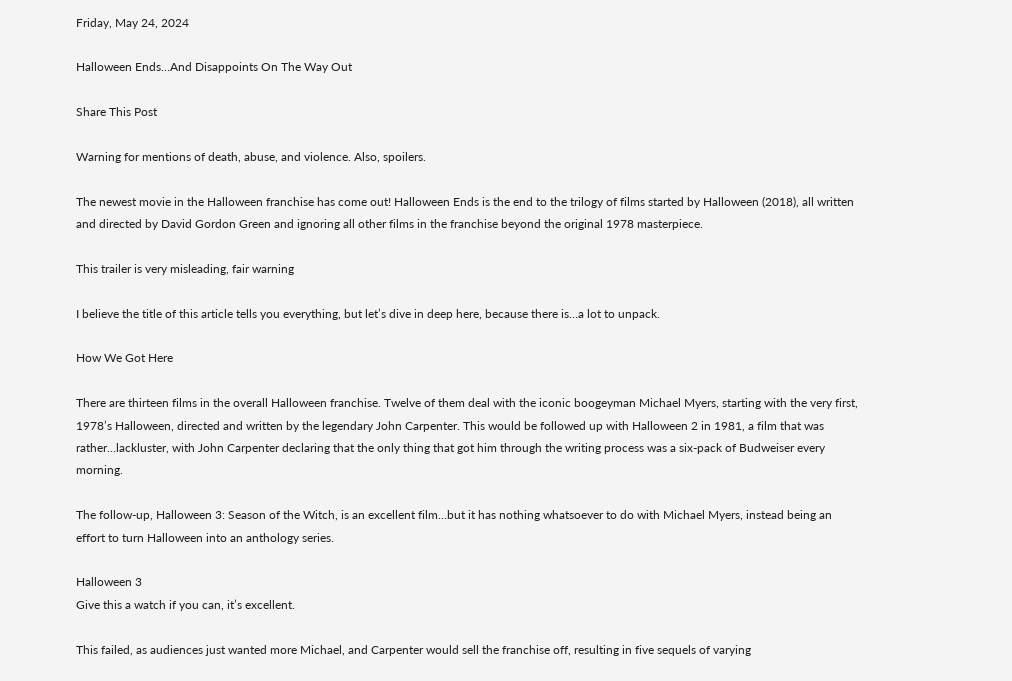Friday, May 24, 2024

Halloween Ends…And Disappoints On The Way Out

Share This Post

Warning for mentions of death, abuse, and violence. Also, spoilers.

The newest movie in the Halloween franchise has come out! Halloween Ends is the end to the trilogy of films started by Halloween (2018), all written and directed by David Gordon Green and ignoring all other films in the franchise beyond the original 1978 masterpiece.

This trailer is very misleading, fair warning

I believe the title of this article tells you everything, but let’s dive in deep here, because there is…a lot to unpack.

How We Got Here

There are thirteen films in the overall Halloween franchise. Twelve of them deal with the iconic boogeyman Michael Myers, starting with the very first, 1978’s Halloween, directed and written by the legendary John Carpenter. This would be followed up with Halloween 2 in 1981, a film that was rather…lackluster, with John Carpenter declaring that the only thing that got him through the writing process was a six-pack of Budweiser every morning.

The follow-up, Halloween 3: Season of the Witch, is an excellent film…but it has nothing whatsoever to do with Michael Myers, instead being an effort to turn Halloween into an anthology series.

Halloween 3
Give this a watch if you can, it’s excellent.

This failed, as audiences just wanted more Michael, and Carpenter would sell the franchise off, resulting in five sequels of varying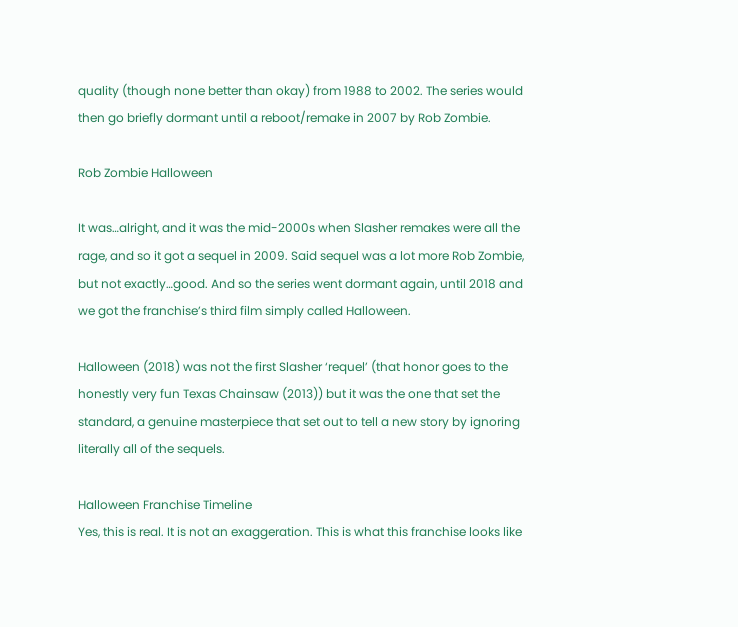quality (though none better than okay) from 1988 to 2002. The series would then go briefly dormant until a reboot/remake in 2007 by Rob Zombie.

Rob Zombie Halloween

It was…alright, and it was the mid-2000s when Slasher remakes were all the rage, and so it got a sequel in 2009. Said sequel was a lot more Rob Zombie, but not exactly…good. And so the series went dormant again, until 2018 and we got the franchise’s third film simply called Halloween.

Halloween (2018) was not the first Slasher ‘requel’ (that honor goes to the honestly very fun Texas Chainsaw (2013)) but it was the one that set the standard, a genuine masterpiece that set out to tell a new story by ignoring literally all of the sequels.

Halloween Franchise Timeline
Yes, this is real. It is not an exaggeration. This is what this franchise looks like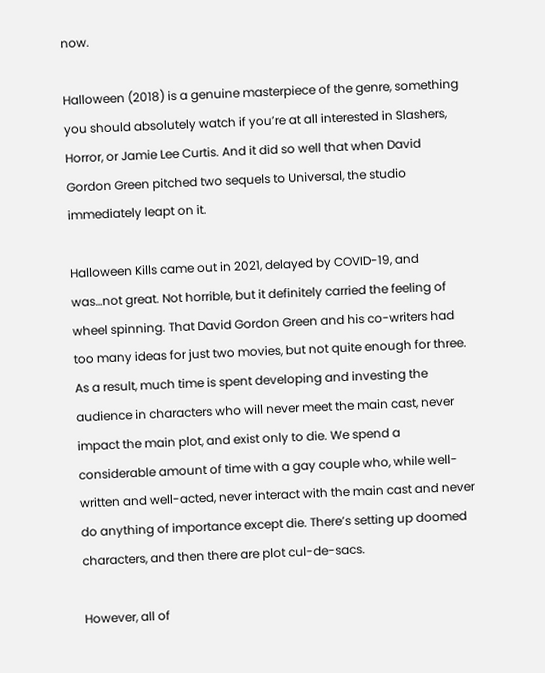now.

Halloween (2018) is a genuine masterpiece of the genre, something you should absolutely watch if you’re at all interested in Slashers, Horror, or Jamie Lee Curtis. And it did so well that when David Gordon Green pitched two sequels to Universal, the studio immediately leapt on it.

Halloween Kills came out in 2021, delayed by COVID-19, and was…not great. Not horrible, but it definitely carried the feeling of wheel spinning. That David Gordon Green and his co-writers had too many ideas for just two movies, but not quite enough for three. As a result, much time is spent developing and investing the audience in characters who will never meet the main cast, never impact the main plot, and exist only to die. We spend a considerable amount of time with a gay couple who, while well-written and well-acted, never interact with the main cast and never do anything of importance except die. There’s setting up doomed characters, and then there are plot cul-de-sacs.

However, all of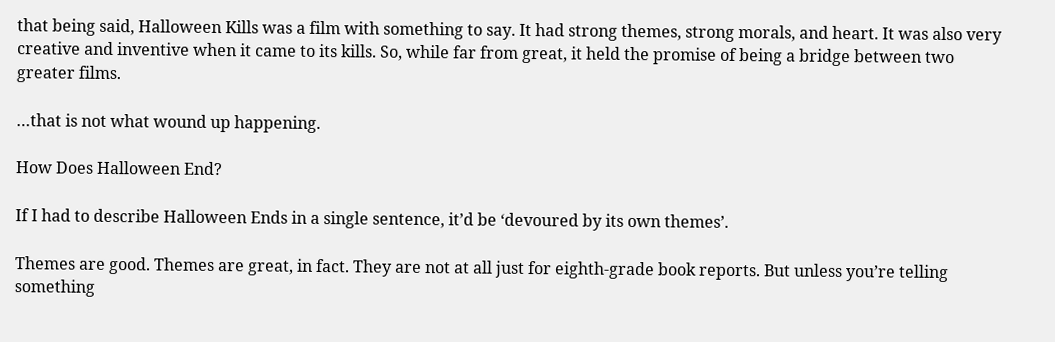that being said, Halloween Kills was a film with something to say. It had strong themes, strong morals, and heart. It was also very creative and inventive when it came to its kills. So, while far from great, it held the promise of being a bridge between two greater films.

…that is not what wound up happening.

How Does Halloween End?

If I had to describe Halloween Ends in a single sentence, it’d be ‘devoured by its own themes’.

Themes are good. Themes are great, in fact. They are not at all just for eighth-grade book reports. But unless you’re telling something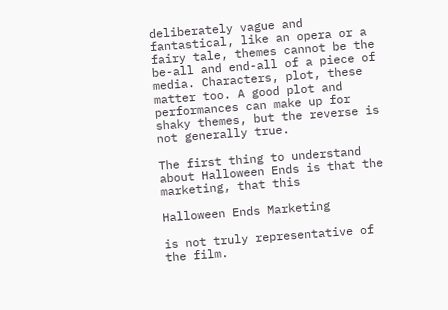deliberately vague and fantastical, like an opera or a fairy tale, themes cannot be the be-all and end-all of a piece of media. Characters, plot, these matter too. A good plot and performances can make up for shaky themes, but the reverse is not generally true.

The first thing to understand about Halloween Ends is that the marketing, that this

Halloween Ends Marketing

is not truly representative of the film.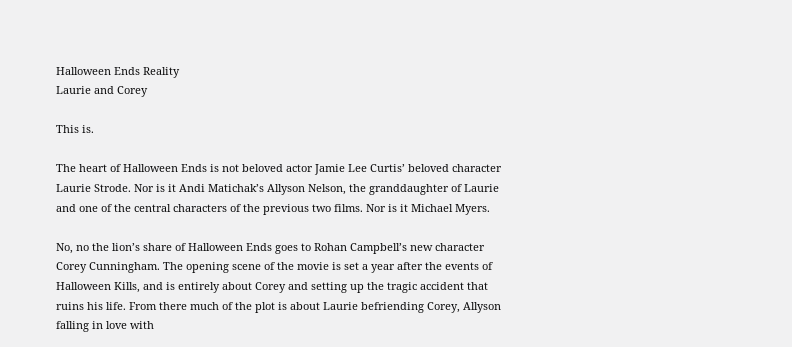Halloween Ends Reality
Laurie and Corey

This is.

The heart of Halloween Ends is not beloved actor Jamie Lee Curtis’ beloved character Laurie Strode. Nor is it Andi Matichak’s Allyson Nelson, the granddaughter of Laurie and one of the central characters of the previous two films. Nor is it Michael Myers.

No, no the lion’s share of Halloween Ends goes to Rohan Campbell’s new character Corey Cunningham. The opening scene of the movie is set a year after the events of Halloween Kills, and is entirely about Corey and setting up the tragic accident that ruins his life. From there much of the plot is about Laurie befriending Corey, Allyson falling in love with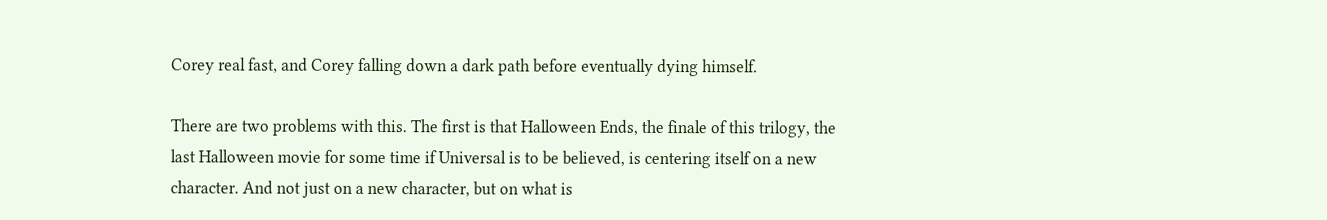Corey real fast, and Corey falling down a dark path before eventually dying himself.

There are two problems with this. The first is that Halloween Ends, the finale of this trilogy, the last Halloween movie for some time if Universal is to be believed, is centering itself on a new character. And not just on a new character, but on what is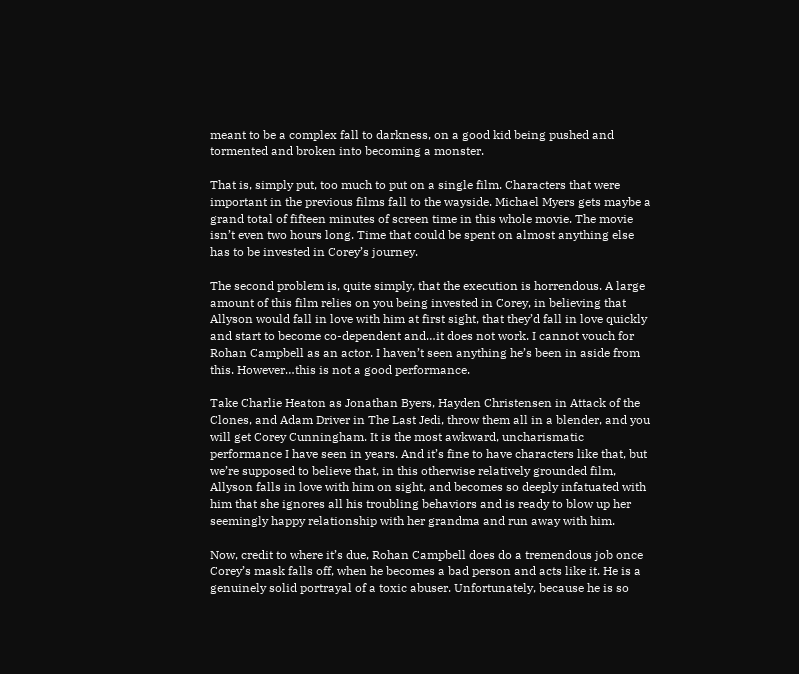meant to be a complex fall to darkness, on a good kid being pushed and tormented and broken into becoming a monster.

That is, simply put, too much to put on a single film. Characters that were important in the previous films fall to the wayside. Michael Myers gets maybe a grand total of fifteen minutes of screen time in this whole movie. The movie isn’t even two hours long. Time that could be spent on almost anything else has to be invested in Corey’s journey.

The second problem is, quite simply, that the execution is horrendous. A large amount of this film relies on you being invested in Corey, in believing that Allyson would fall in love with him at first sight, that they’d fall in love quickly and start to become co-dependent and…it does not work. I cannot vouch for Rohan Campbell as an actor. I haven’t seen anything he’s been in aside from this. However…this is not a good performance.

Take Charlie Heaton as Jonathan Byers, Hayden Christensen in Attack of the Clones, and Adam Driver in The Last Jedi, throw them all in a blender, and you will get Corey Cunningham. It is the most awkward, uncharismatic performance I have seen in years. And it’s fine to have characters like that, but we’re supposed to believe that, in this otherwise relatively grounded film, Allyson falls in love with him on sight, and becomes so deeply infatuated with him that she ignores all his troubling behaviors and is ready to blow up her seemingly happy relationship with her grandma and run away with him.

Now, credit to where it’s due, Rohan Campbell does do a tremendous job once Corey’s mask falls off, when he becomes a bad person and acts like it. He is a genuinely solid portrayal of a toxic abuser. Unfortunately, because he is so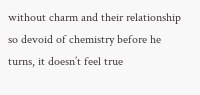without charm and their relationship so devoid of chemistry before he turns, it doesn’t feel true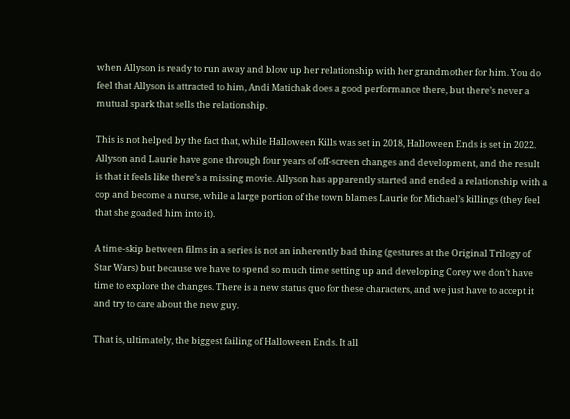when Allyson is ready to run away and blow up her relationship with her grandmother for him. You do feel that Allyson is attracted to him, Andi Matichak does a good performance there, but there’s never a mutual spark that sells the relationship.

This is not helped by the fact that, while Halloween Kills was set in 2018, Halloween Ends is set in 2022. Allyson and Laurie have gone through four years of off-screen changes and development, and the result is that it feels like there’s a missing movie. Allyson has apparently started and ended a relationship with a cop and become a nurse, while a large portion of the town blames Laurie for Michael’s killings (they feel that she goaded him into it).

A time-skip between films in a series is not an inherently bad thing (gestures at the Original Trilogy of Star Wars) but because we have to spend so much time setting up and developing Corey we don’t have time to explore the changes. There is a new status quo for these characters, and we just have to accept it and try to care about the new guy.

That is, ultimately, the biggest failing of Halloween Ends. It all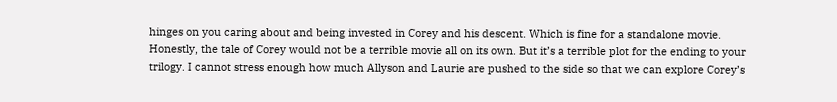hinges on you caring about and being invested in Corey and his descent. Which is fine for a standalone movie. Honestly, the tale of Corey would not be a terrible movie all on its own. But it’s a terrible plot for the ending to your trilogy. I cannot stress enough how much Allyson and Laurie are pushed to the side so that we can explore Corey’s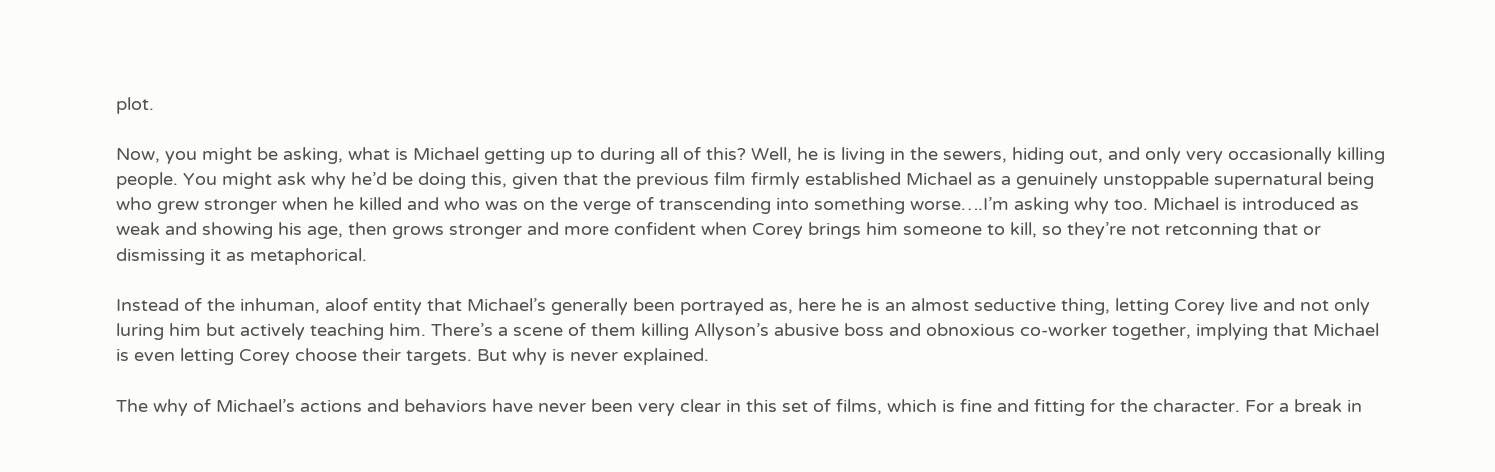plot.

Now, you might be asking, what is Michael getting up to during all of this? Well, he is living in the sewers, hiding out, and only very occasionally killing people. You might ask why he’d be doing this, given that the previous film firmly established Michael as a genuinely unstoppable supernatural being who grew stronger when he killed and who was on the verge of transcending into something worse….I’m asking why too. Michael is introduced as weak and showing his age, then grows stronger and more confident when Corey brings him someone to kill, so they’re not retconning that or dismissing it as metaphorical.

Instead of the inhuman, aloof entity that Michael’s generally been portrayed as, here he is an almost seductive thing, letting Corey live and not only luring him but actively teaching him. There’s a scene of them killing Allyson’s abusive boss and obnoxious co-worker together, implying that Michael is even letting Corey choose their targets. But why is never explained.

The why of Michael’s actions and behaviors have never been very clear in this set of films, which is fine and fitting for the character. For a break in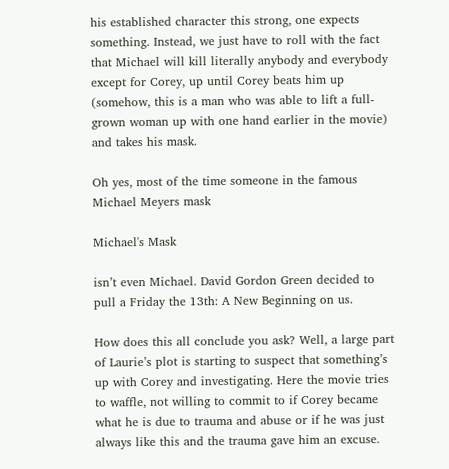his established character this strong, one expects something. Instead, we just have to roll with the fact that Michael will kill literally anybody and everybody except for Corey, up until Corey beats him up (somehow, this is a man who was able to lift a full-grown woman up with one hand earlier in the movie) and takes his mask.

Oh yes, most of the time someone in the famous Michael Meyers mask

Michael's Mask

isn’t even Michael. David Gordon Green decided to pull a Friday the 13th: A New Beginning on us.

How does this all conclude you ask? Well, a large part of Laurie’s plot is starting to suspect that something’s up with Corey and investigating. Here the movie tries to waffle, not willing to commit to if Corey became what he is due to trauma and abuse or if he was just always like this and the trauma gave him an excuse.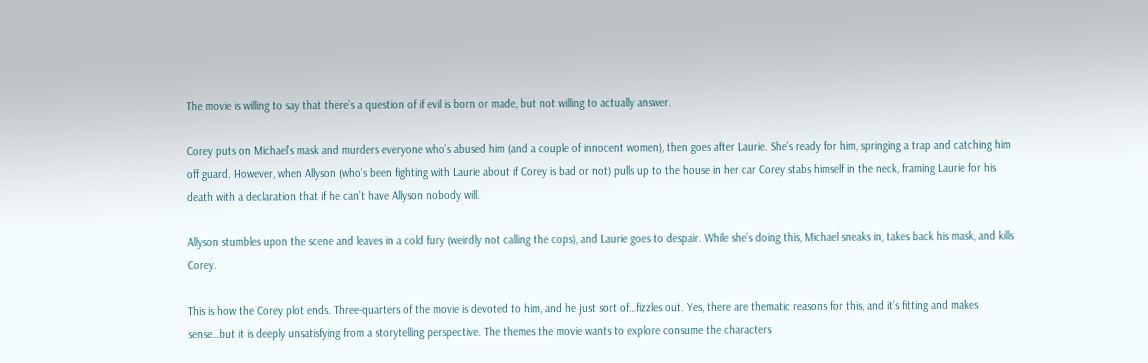The movie is willing to say that there’s a question of if evil is born or made, but not willing to actually answer.

Corey puts on Michael’s mask and murders everyone who’s abused him (and a couple of innocent women), then goes after Laurie. She’s ready for him, springing a trap and catching him off guard. However, when Allyson (who’s been fighting with Laurie about if Corey is bad or not) pulls up to the house in her car Corey stabs himself in the neck, framing Laurie for his death with a declaration that if he can’t have Allyson nobody will.

Allyson stumbles upon the scene and leaves in a cold fury (weirdly not calling the cops), and Laurie goes to despair. While she’s doing this, Michael sneaks in, takes back his mask, and kills Corey.

This is how the Corey plot ends. Three-quarters of the movie is devoted to him, and he just sort of…fizzles out. Yes, there are thematic reasons for this, and it’s fitting and makes sense…but it is deeply unsatisfying from a storytelling perspective. The themes the movie wants to explore consume the characters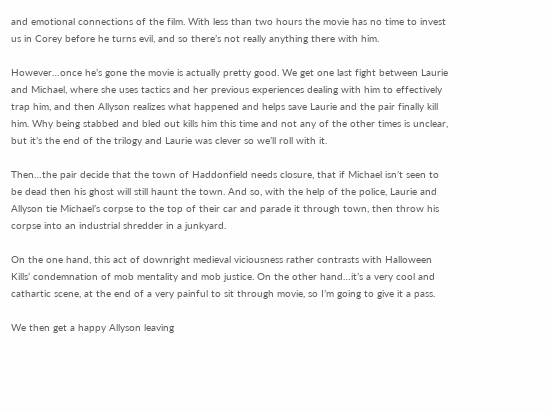and emotional connections of the film. With less than two hours the movie has no time to invest us in Corey before he turns evil, and so there’s not really anything there with him.

However…once he’s gone the movie is actually pretty good. We get one last fight between Laurie and Michael, where she uses tactics and her previous experiences dealing with him to effectively trap him, and then Allyson realizes what happened and helps save Laurie and the pair finally kill him. Why being stabbed and bled out kills him this time and not any of the other times is unclear, but it’s the end of the trilogy and Laurie was clever so we’ll roll with it.

Then…the pair decide that the town of Haddonfield needs closure, that if Michael isn’t seen to be dead then his ghost will still haunt the town. And so, with the help of the police, Laurie and Allyson tie Michael’s corpse to the top of their car and parade it through town, then throw his corpse into an industrial shredder in a junkyard.

On the one hand, this act of downright medieval viciousness rather contrasts with Halloween Kills’ condemnation of mob mentality and mob justice. On the other hand…it’s a very cool and cathartic scene, at the end of a very painful to sit through movie, so I’m going to give it a pass.

We then get a happy Allyson leaving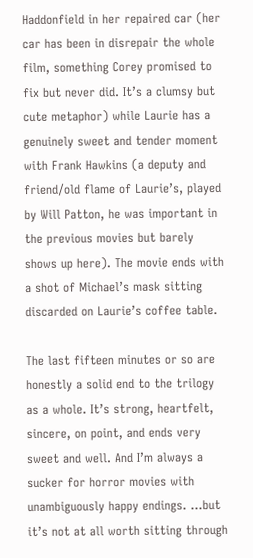Haddonfield in her repaired car (her car has been in disrepair the whole film, something Corey promised to fix but never did. It’s a clumsy but cute metaphor) while Laurie has a genuinely sweet and tender moment with Frank Hawkins (a deputy and friend/old flame of Laurie’s, played by Will Patton, he was important in the previous movies but barely shows up here). The movie ends with a shot of Michael’s mask sitting discarded on Laurie’s coffee table.

The last fifteen minutes or so are honestly a solid end to the trilogy as a whole. It’s strong, heartfelt, sincere, on point, and ends very sweet and well. And I’m always a sucker for horror movies with unambiguously happy endings. …but it’s not at all worth sitting through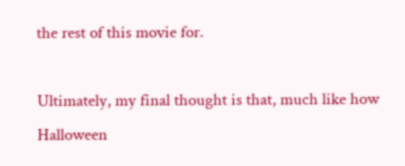the rest of this movie for.

Ultimately, my final thought is that, much like how Halloween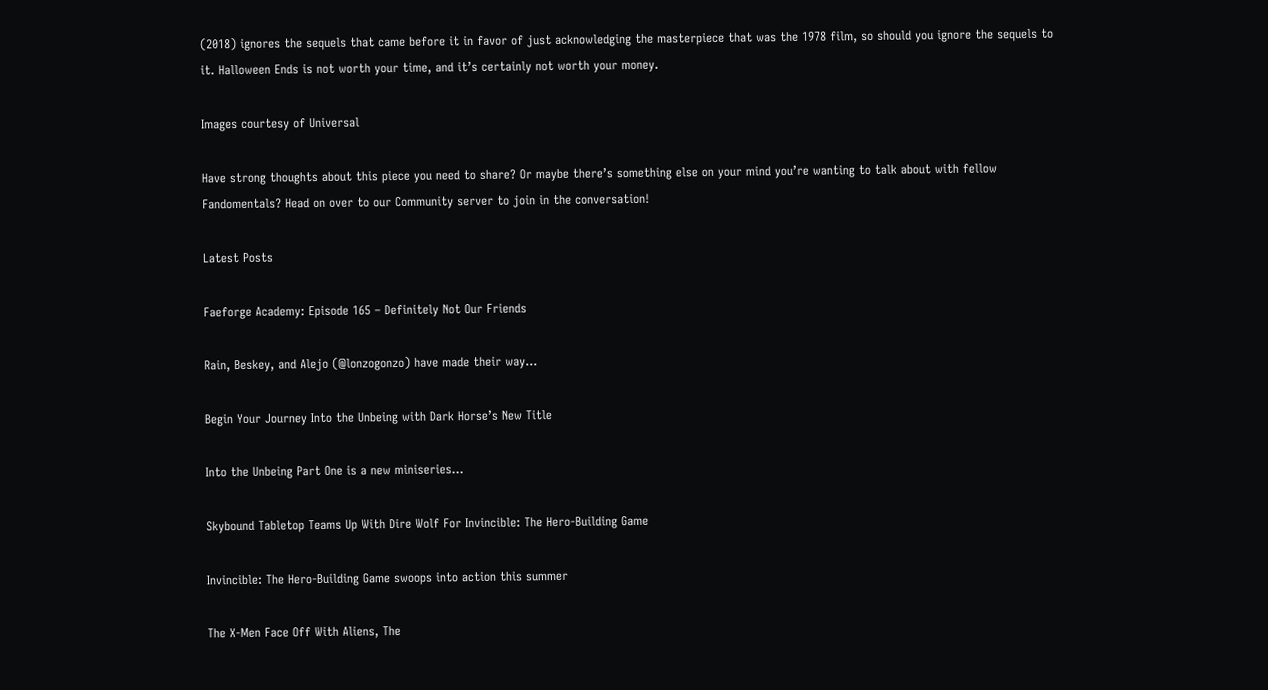(2018) ignores the sequels that came before it in favor of just acknowledging the masterpiece that was the 1978 film, so should you ignore the sequels to it. Halloween Ends is not worth your time, and it’s certainly not worth your money.

Images courtesy of Universal

Have strong thoughts about this piece you need to share? Or maybe there’s something else on your mind you’re wanting to talk about with fellow Fandomentals? Head on over to our Community server to join in the conversation!

Latest Posts

Faeforge Academy: Episode 165 – Definitely Not Our Friends

Rain, Beskey, and Alejo (@lonzogonzo) have made their way...

Begin Your Journey Into the Unbeing with Dark Horse’s New Title

Into the Unbeing Part One is a new miniseries...

Skybound Tabletop Teams Up With Dire Wolf For Invincible: The Hero-Building Game

Invincible: The Hero-Building Game swoops into action this summer

The X-Men Face Off With Aliens, The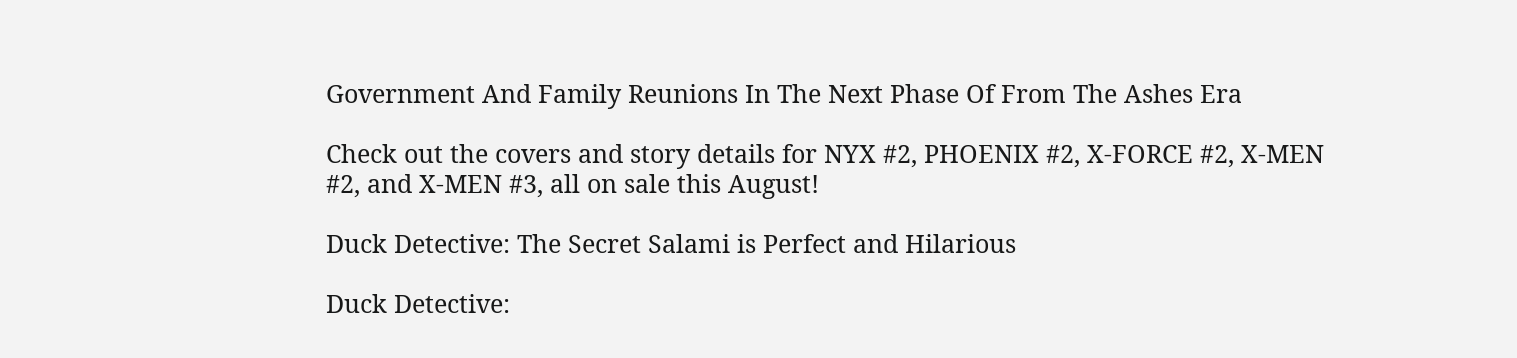Government And Family Reunions In The Next Phase Of From The Ashes Era

Check out the covers and story details for NYX #2, PHOENIX #2, X-FORCE #2, X-MEN #2, and X-MEN #3, all on sale this August!

Duck Detective: The Secret Salami is Perfect and Hilarious

Duck Detective: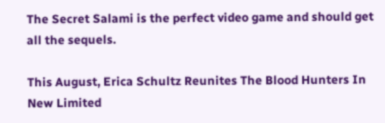The Secret Salami is the perfect video game and should get all the sequels.

This August, Erica Schultz Reunites The Blood Hunters In New Limited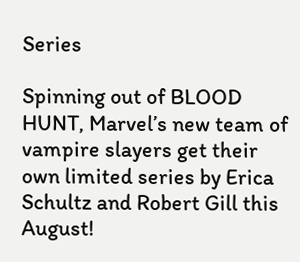Series

Spinning out of BLOOD HUNT, Marvel’s new team of vampire slayers get their own limited series by Erica Schultz and Robert Gill this August!